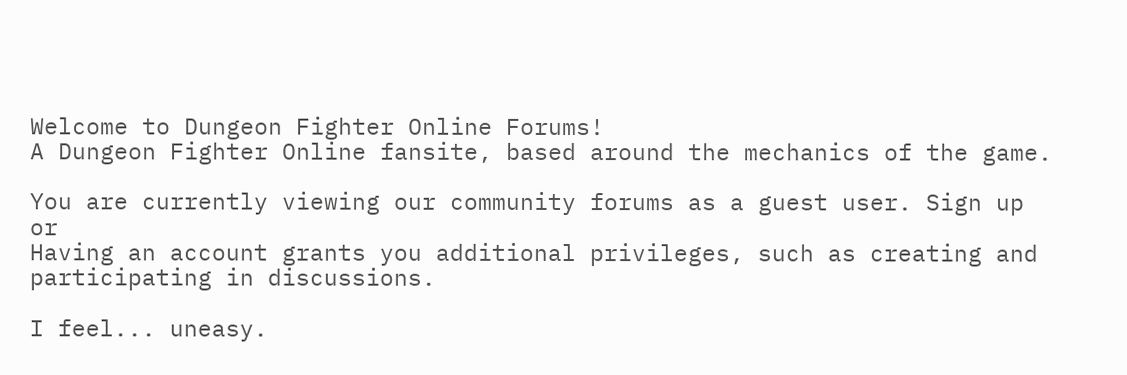Welcome to Dungeon Fighter Online Forums!
A Dungeon Fighter Online fansite, based around the mechanics of the game.

You are currently viewing our community forums as a guest user. Sign up or
Having an account grants you additional privileges, such as creating and participating in discussions.

I feel... uneasy.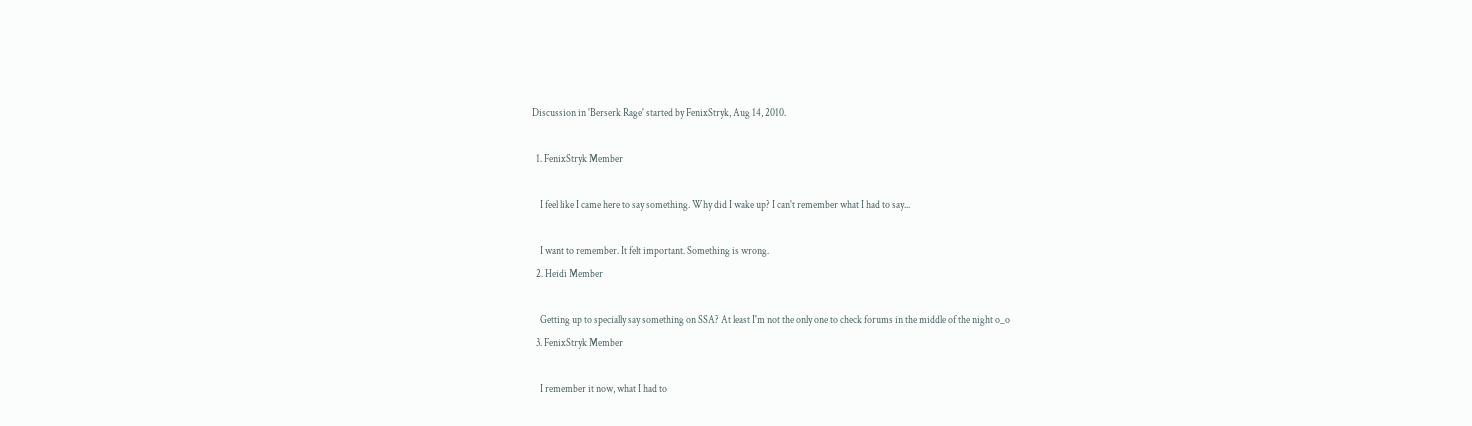Discussion in 'Berserk Rage' started by FenixStryk, Aug 14, 2010.

  1. FenixStryk Member

    I feel like I came here to say something. Why did I wake up? I can't remember what I had to say...

    I want to remember. It felt important. Something is wrong.
  2. Heidi Member

    Getting up to specially say something on SSA? At least I'm not the only one to check forums in the middle of the night o_o
  3. FenixStryk Member

    I remember it now, what I had to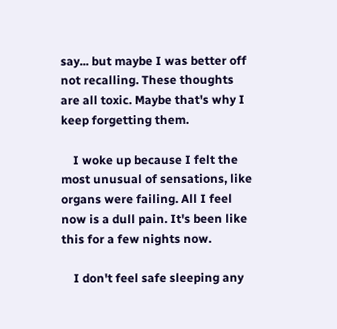say... but maybe I was better off not recalling. These thoughts are all toxic. Maybe that's why I keep forgetting them.

    I woke up because I felt the most unusual of sensations, like organs were failing. All I feel now is a dull pain. It's been like this for a few nights now.

    I don't feel safe sleeping any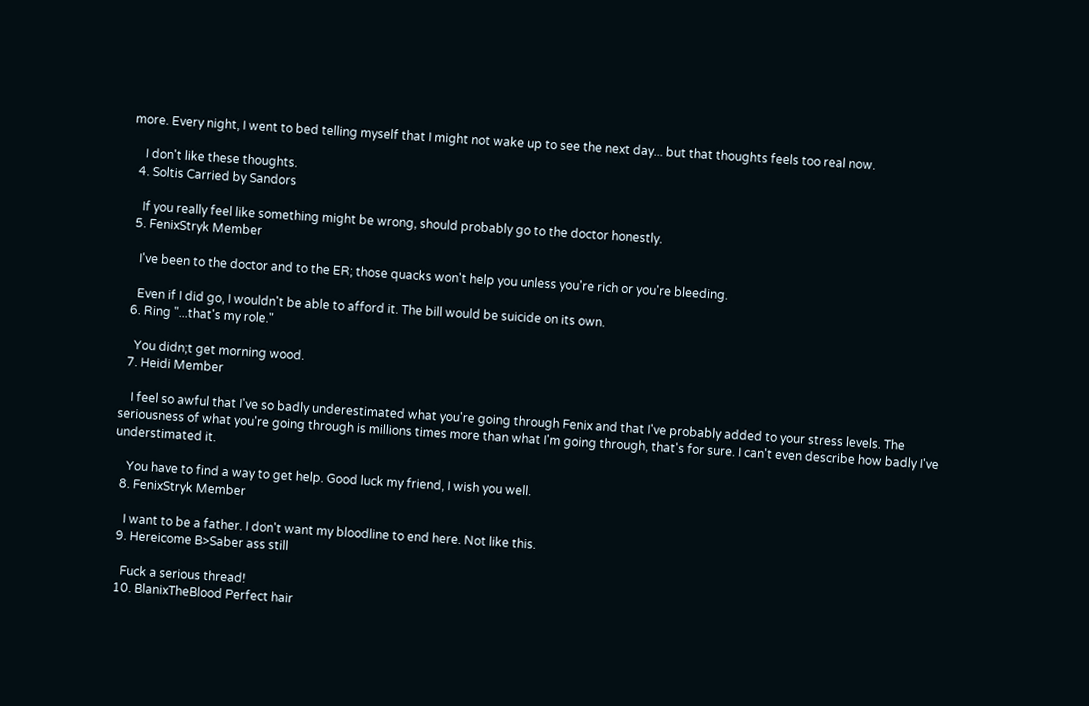more. Every night, I went to bed telling myself that I might not wake up to see the next day... but that thoughts feels too real now.

    I don't like these thoughts.
  4. Soltis Carried by Sandors

    If you really feel like something might be wrong, should probably go to the doctor honestly.
  5. FenixStryk Member

    I've been to the doctor and to the ER; those quacks won't help you unless you're rich or you're bleeding.

    Even if I did go, I wouldn't be able to afford it. The bill would be suicide on its own.
  6. Ring "...that's my role."

    You didn;t get morning wood.
  7. Heidi Member

    I feel so awful that I've so badly underestimated what you're going through Fenix and that I've probably added to your stress levels. The seriousness of what you're going through is millions times more than what I'm going through, that's for sure. I can't even describe how badly I've understimated it.

    You have to find a way to get help. Good luck my friend, I wish you well.
  8. FenixStryk Member

    I want to be a father. I don't want my bloodline to end here. Not like this.
  9. Hereicome B>Saber ass still

    Fuck a serious thread!
  10. BlanixTheBlood Perfect hair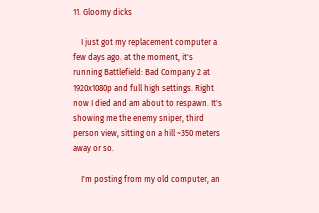11. Gloomy dicks

    I just got my replacement computer a few days ago. at the moment, it's running Battlefield: Bad Company 2 at 1920x1080p and full high settings. Right now I died and am about to respawn. It's showing me the enemy sniper, third person view, sitting on a hill ~350 meters away or so.

    I'm posting from my old computer, an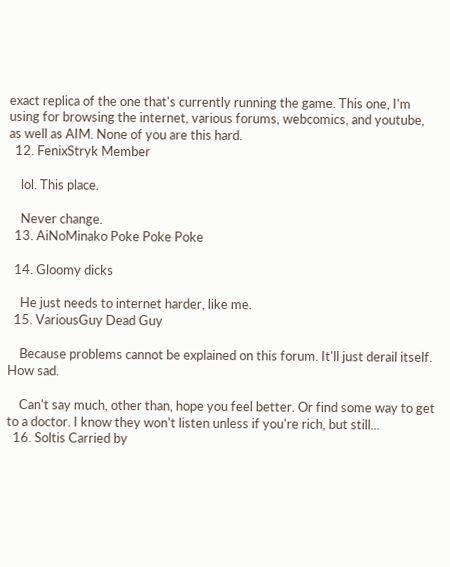exact replica of the one that's currently running the game. This one, I'm using for browsing the internet, various forums, webcomics, and youtube, as well as AIM. None of you are this hard.
  12. FenixStryk Member

    lol. This place.

    Never change.
  13. AiNoMinako Poke Poke Poke

  14. Gloomy dicks

    He just needs to internet harder, like me.
  15. VariousGuy Dead Guy

    Because problems cannot be explained on this forum. It'll just derail itself. How sad.

    Can't say much, other than, hope you feel better. Or find some way to get to a doctor. I know they won't listen unless if you're rich, but still...
  16. Soltis Carried by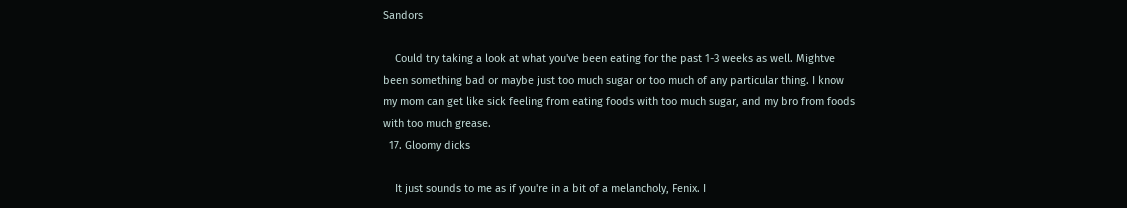Sandors

    Could try taking a look at what you've been eating for the past 1-3 weeks as well. Mightve been something bad or maybe just too much sugar or too much of any particular thing. I know my mom can get like sick feeling from eating foods with too much sugar, and my bro from foods with too much grease.
  17. Gloomy dicks

    It just sounds to me as if you're in a bit of a melancholy, Fenix. I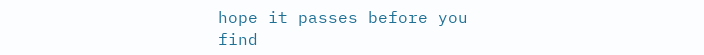hope it passes before you find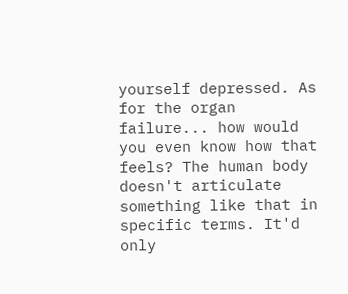yourself depressed. As for the organ failure... how would you even know how that feels? The human body doesn't articulate something like that in specific terms. It'd only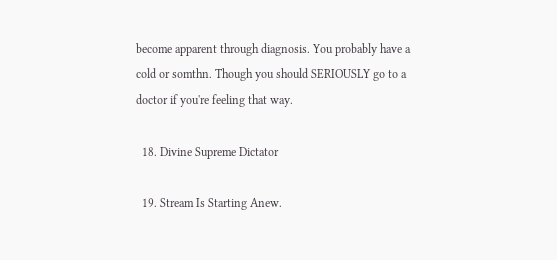become apparent through diagnosis. You probably have a cold or somthn. Though you should SERIOUSLY go to a doctor if you're feeling that way.

  18. Divine Supreme Dictator

  19. Stream Is Starting Anew.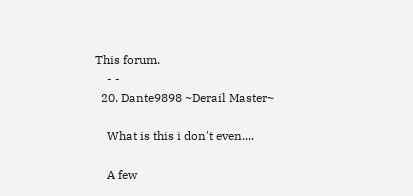This forum.
    - -
  20. Dante9898 ~Derail Master~

    What is this i don't even....

    A few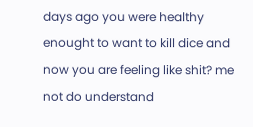days ago you were healthy enought to want to kill dice and now you are feeling like shit? me not do understand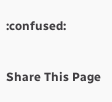:confused:

Share This Page